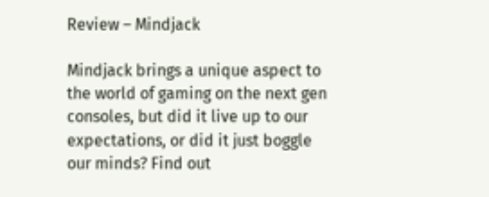Review – Mindjack

Mindjack brings a unique aspect to the world of gaming on the next gen consoles, but did it live up to our expectations, or did it just boggle our minds? Find out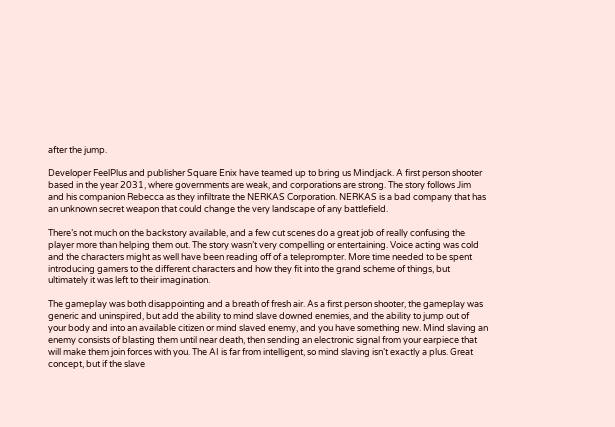after the jump.

Developer FeelPlus and publisher Square Enix have teamed up to bring us Mindjack. A first person shooter based in the year 2031, where governments are weak, and corporations are strong. The story follows Jim and his companion Rebecca as they infiltrate the NERKAS Corporation. NERKAS is a bad company that has an unknown secret weapon that could change the very landscape of any battlefield.

There’s not much on the backstory available, and a few cut scenes do a great job of really confusing the player more than helping them out. The story wasn’t very compelling or entertaining. Voice acting was cold and the characters might as well have been reading off of a teleprompter. More time needed to be spent introducing gamers to the different characters and how they fit into the grand scheme of things, but ultimately it was left to their imagination.

The gameplay was both disappointing and a breath of fresh air. As a first person shooter, the gameplay was generic and uninspired, but add the ability to mind slave downed enemies, and the ability to jump out of your body and into an available citizen or mind slaved enemy, and you have something new. Mind slaving an enemy consists of blasting them until near death, then sending an electronic signal from your earpiece that will make them join forces with you. The AI is far from intelligent, so mind slaving isn’t exactly a plus. Great concept, but if the slave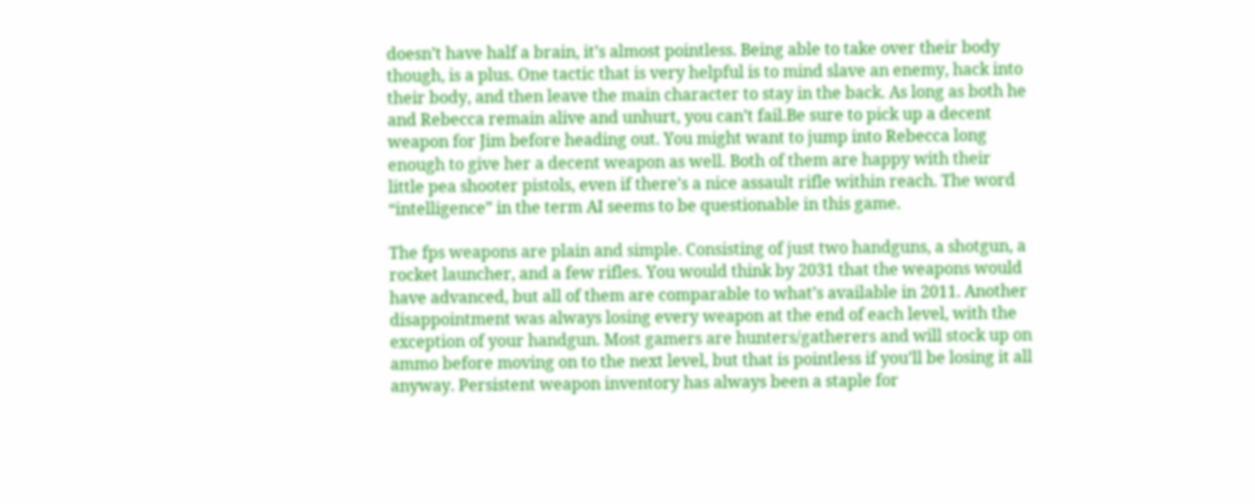doesn’t have half a brain, it’s almost pointless. Being able to take over their body though, is a plus. One tactic that is very helpful is to mind slave an enemy, hack into their body, and then leave the main character to stay in the back. As long as both he and Rebecca remain alive and unhurt, you can’t fail.Be sure to pick up a decent weapon for Jim before heading out. You might want to jump into Rebecca long enough to give her a decent weapon as well. Both of them are happy with their little pea shooter pistols, even if there’s a nice assault rifle within reach. The word “intelligence” in the term AI seems to be questionable in this game.

The fps weapons are plain and simple. Consisting of just two handguns, a shotgun, a rocket launcher, and a few rifles. You would think by 2031 that the weapons would have advanced, but all of them are comparable to what’s available in 2011. Another disappointment was always losing every weapon at the end of each level, with the exception of your handgun. Most gamers are hunters/gatherers and will stock up on ammo before moving on to the next level, but that is pointless if you’ll be losing it all anyway. Persistent weapon inventory has always been a staple for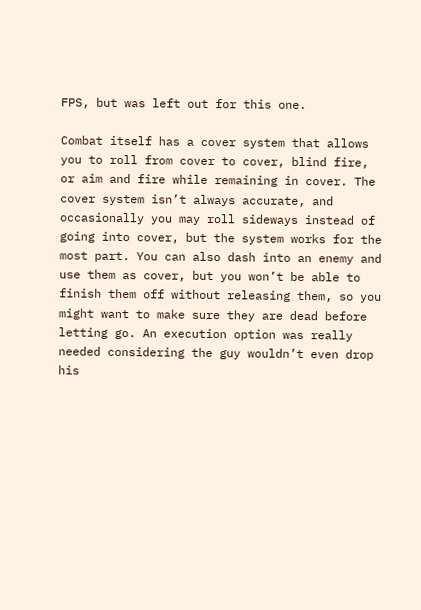FPS, but was left out for this one.

Combat itself has a cover system that allows you to roll from cover to cover, blind fire, or aim and fire while remaining in cover. The cover system isn’t always accurate, and occasionally you may roll sideways instead of going into cover, but the system works for the most part. You can also dash into an enemy and use them as cover, but you won’t be able to finish them off without releasing them, so you might want to make sure they are dead before letting go. An execution option was really needed considering the guy wouldn’t even drop his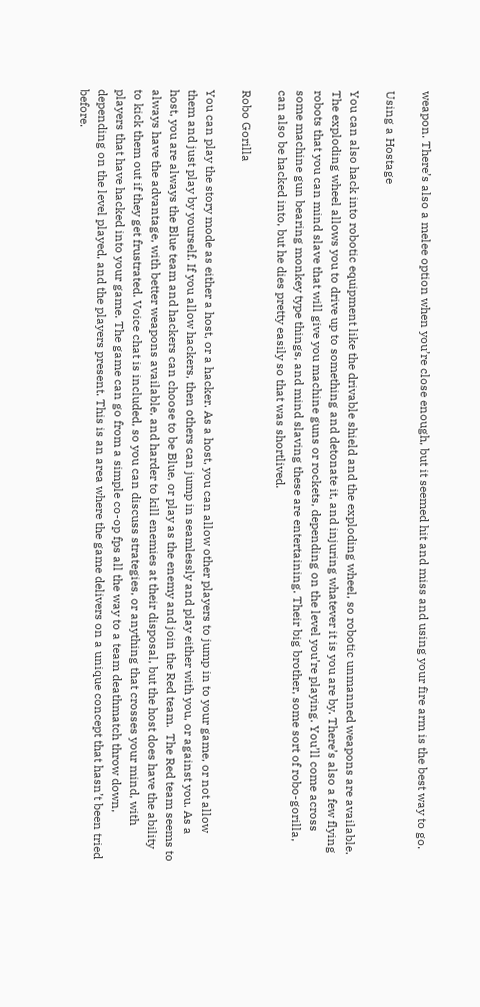weapon. There’s also a melee option when you’re close enough, but it seemed hit and miss and using your fire arm is the best way to go.

Using a Hostage

You can also hack into robotic equipment like the drivable shield and the exploding wheel, so robotic unmanned weapons are available. The exploding wheel allows you to drive up to something and detonate it, and injuring whatever it is you are by. There’s also a few flying robots that you can mind slave that will give you machine guns or rockets, depending on the level you’re playing. You’ll come across some machine gun bearing monkey type things, and mind slaving these are entertaining. Their big brother, some sort of robo-gorilla, can also be hacked into, but he dies pretty easily so that was shortlived.

Robo Gorilla

You can play the story mode as either a host, or a hacker. As a host, you can allow other players to jump in to your game, or not allow them and just play by yourself. If you allow hackers, then others can jump in seamlessly and play either with you, or against you. As a host, you are always the Blue team and hackers can choose to be Blue, or play as the enemy and join the Red team.  The Red team seems to always have the advantage, with better weapons available, and harder to kill enemies at their disposal, but the host does have the ability to kick them out if they get frustrated. Voice chat is included, so you can discuss strategies, or anything that crosses your mind, with players that have hacked into your game. The game can go from a simple co-op fps all the way to a team deathmatch throw down, depending on the level played, and the players present. This is an area where the game delivers on a unique concept that hasn’t been tried before.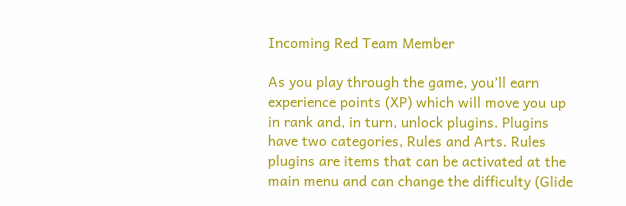Incoming Red Team Member

As you play through the game, you’ll earn experience points (XP) which will move you up in rank and, in turn, unlock plugins. Plugins have two categories, Rules and Arts. Rules plugins are items that can be activated at the main menu and can change the difficulty (Glide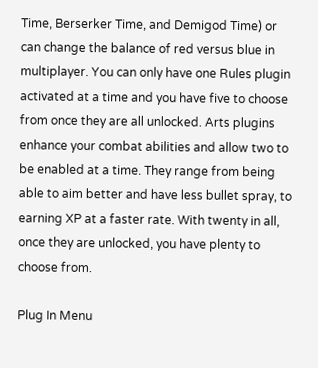Time, Berserker Time, and Demigod Time) or can change the balance of red versus blue in multiplayer. You can only have one Rules plugin activated at a time and you have five to choose from once they are all unlocked. Arts plugins enhance your combat abilities and allow two to be enabled at a time. They range from being able to aim better and have less bullet spray, to earning XP at a faster rate. With twenty in all, once they are unlocked, you have plenty to choose from.

Plug In Menu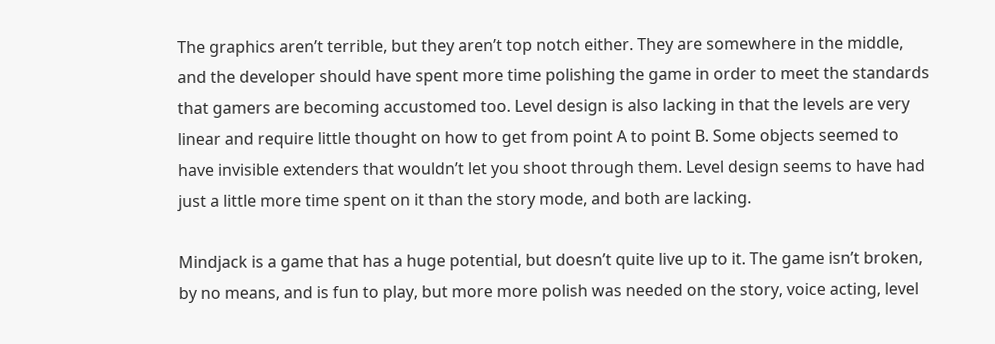The graphics aren’t terrible, but they aren’t top notch either. They are somewhere in the middle, and the developer should have spent more time polishing the game in order to meet the standards that gamers are becoming accustomed too. Level design is also lacking in that the levels are very linear and require little thought on how to get from point A to point B. Some objects seemed to have invisible extenders that wouldn’t let you shoot through them. Level design seems to have had just a little more time spent on it than the story mode, and both are lacking.

Mindjack is a game that has a huge potential, but doesn’t quite live up to it. The game isn’t broken, by no means, and is fun to play, but more more polish was needed on the story, voice acting, level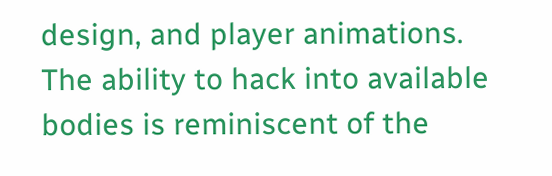design, and player animations. The ability to hack into available bodies is reminiscent of the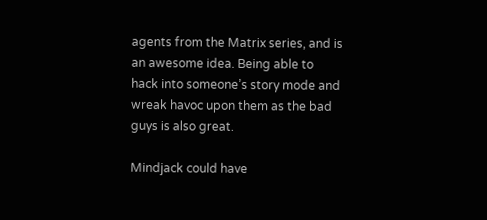agents from the Matrix series, and is an awesome idea. Being able to hack into someone’s story mode and wreak havoc upon them as the bad guys is also great.

Mindjack could have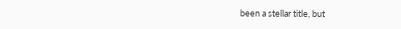been a stellar title, but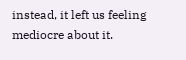instead, it left us feeling mediocre about it.